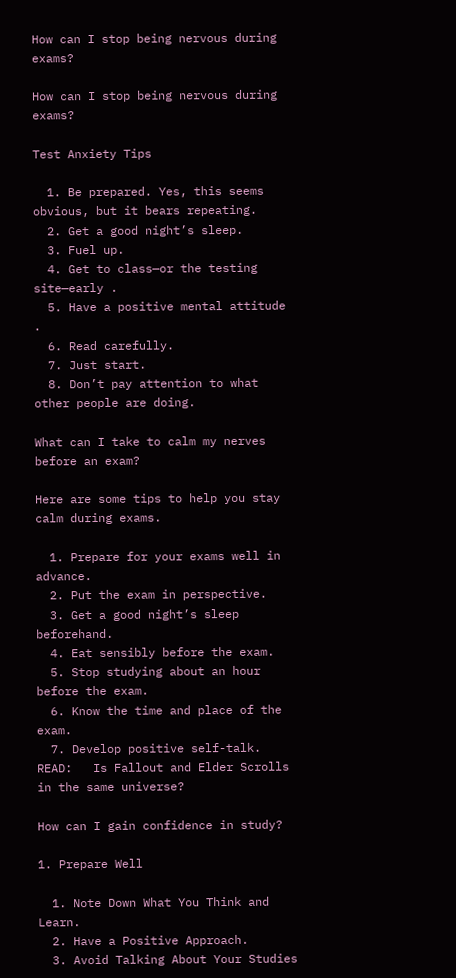How can I stop being nervous during exams?

How can I stop being nervous during exams?

Test Anxiety Tips

  1. Be prepared. Yes, this seems obvious, but it bears repeating.
  2. Get a good night’s sleep.
  3. Fuel up.
  4. Get to class—or the testing site—early .
  5. Have a positive mental attitude .
  6. Read carefully.
  7. Just start.
  8. Don’t pay attention to what other people are doing.

What can I take to calm my nerves before an exam?

Here are some tips to help you stay calm during exams.

  1. Prepare for your exams well in advance.
  2. Put the exam in perspective.
  3. Get a good night’s sleep beforehand.
  4. Eat sensibly before the exam.
  5. Stop studying about an hour before the exam.
  6. Know the time and place of the exam.
  7. Develop positive self-talk.
READ:   Is Fallout and Elder Scrolls in the same universe?

How can I gain confidence in study?

1. Prepare Well

  1. Note Down What You Think and Learn.
  2. Have a Positive Approach.
  3. Avoid Talking About Your Studies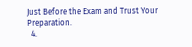Just Before the Exam and Trust Your Preparation.
  4.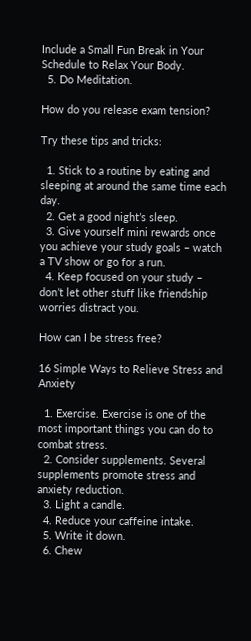Include a Small Fun Break in Your Schedule to Relax Your Body.
  5. Do Meditation.

How do you release exam tension?

Try these tips and tricks:

  1. Stick to a routine by eating and sleeping at around the same time each day.
  2. Get a good night’s sleep.
  3. Give yourself mini rewards once you achieve your study goals – watch a TV show or go for a run.
  4. Keep focused on your study – don’t let other stuff like friendship worries distract you.

How can I be stress free?

16 Simple Ways to Relieve Stress and Anxiety

  1. Exercise. Exercise is one of the most important things you can do to combat stress.
  2. Consider supplements. Several supplements promote stress and anxiety reduction.
  3. Light a candle.
  4. Reduce your caffeine intake.
  5. Write it down.
  6. Chew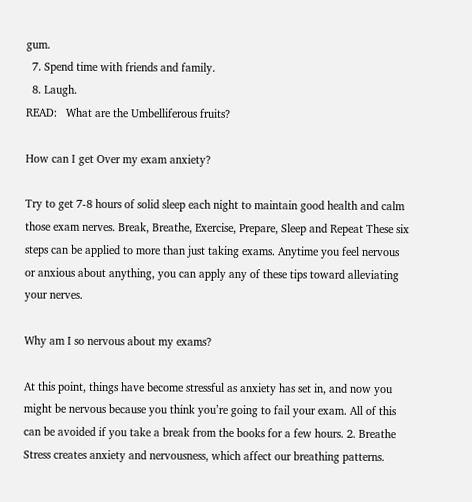gum.
  7. Spend time with friends and family.
  8. Laugh.
READ:   What are the Umbelliferous fruits?

How can I get Over my exam anxiety?

Try to get 7-8 hours of solid sleep each night to maintain good health and calm those exam nerves. Break, Breathe, Exercise, Prepare, Sleep and Repeat These six steps can be applied to more than just taking exams. Anytime you feel nervous or anxious about anything, you can apply any of these tips toward alleviating your nerves.

Why am I so nervous about my exams?

At this point, things have become stressful as anxiety has set in, and now you might be nervous because you think you’re going to fail your exam. All of this can be avoided if you take a break from the books for a few hours. 2. Breathe Stress creates anxiety and nervousness, which affect our breathing patterns.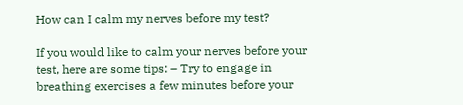How can I calm my nerves before my test?

If you would like to calm your nerves before your test, here are some tips: – Try to engage in breathing exercises a few minutes before your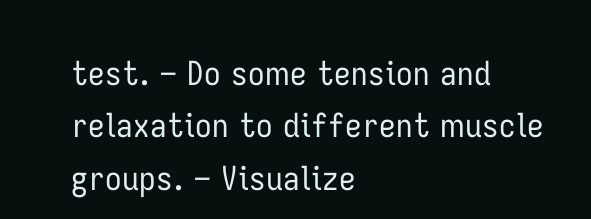test. – Do some tension and relaxation to different muscle groups. – Visualize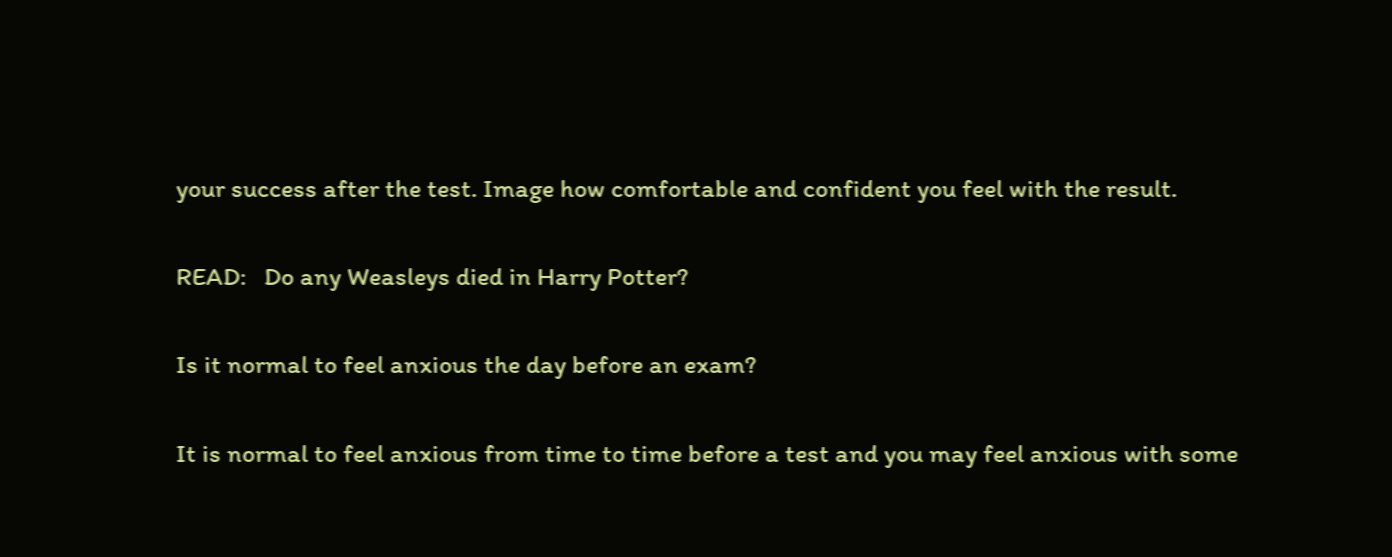your success after the test. Image how comfortable and confident you feel with the result.

READ:   Do any Weasleys died in Harry Potter?

Is it normal to feel anxious the day before an exam?

It is normal to feel anxious from time to time before a test and you may feel anxious with some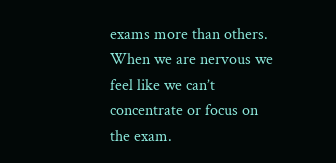exams more than others. When we are nervous we feel like we can’t concentrate or focus on the exam.